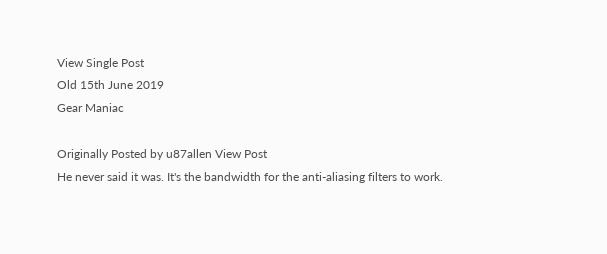View Single Post
Old 15th June 2019
Gear Maniac

Originally Posted by u87allen View Post
He never said it was. It's the bandwidth for the anti-aliasing filters to work.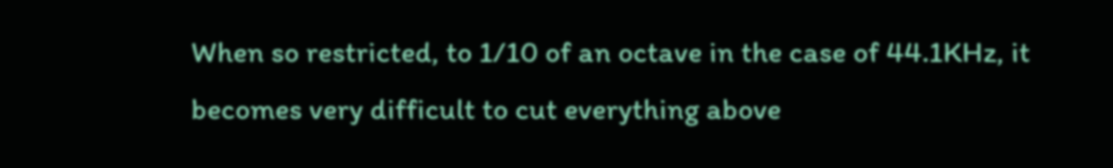When so restricted, to 1/10 of an octave in the case of 44.1KHz, it becomes very difficult to cut everything above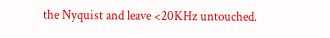the Nyquist and leave <20KHz untouched.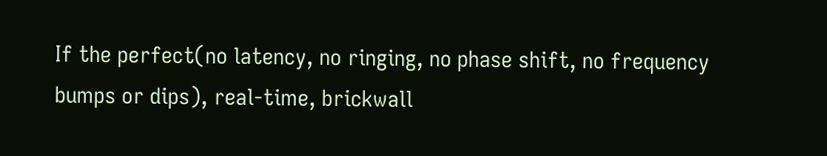If the perfect(no latency, no ringing, no phase shift, no frequency bumps or dips), real-time, brickwall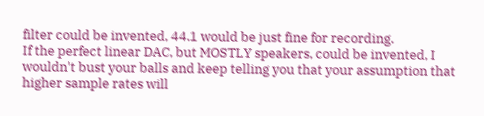filter could be invented, 44.1 would be just fine for recording.
If the perfect linear DAC, but MOSTLY speakers, could be invented, I wouldn't bust your balls and keep telling you that your assumption that higher sample rates will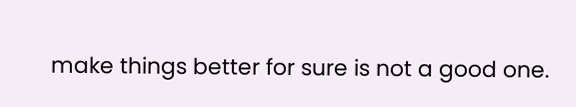make things better for sure is not a good one.